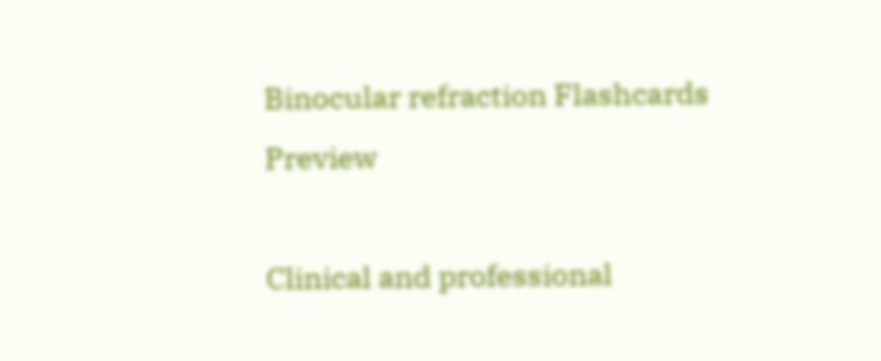Binocular refraction Flashcards Preview

Clinical and professional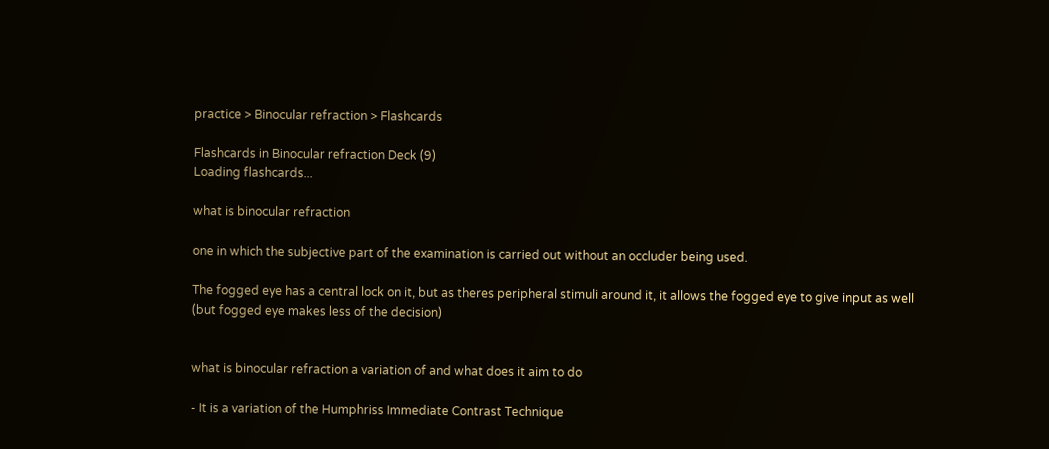practice > Binocular refraction > Flashcards

Flashcards in Binocular refraction Deck (9)
Loading flashcards...

what is binocular refraction

one in which the subjective part of the examination is carried out without an occluder being used.

The fogged eye has a central lock on it, but as theres peripheral stimuli around it, it allows the fogged eye to give input as well (but fogged eye makes less of the decision)


what is binocular refraction a variation of and what does it aim to do

- It is a variation of the Humphriss Immediate Contrast Technique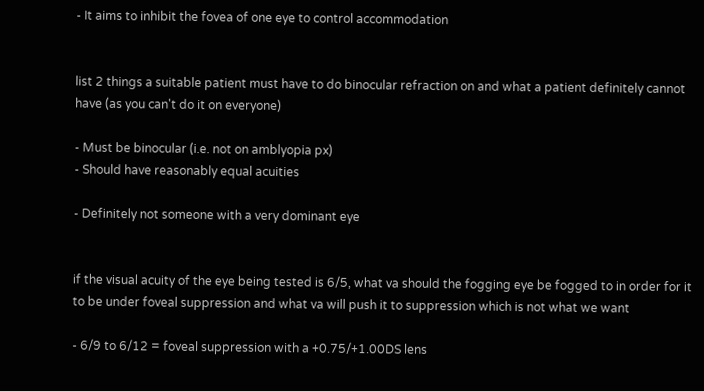- It aims to inhibit the fovea of one eye to control accommodation


list 2 things a suitable patient must have to do binocular refraction on and what a patient definitely cannot have (as you can't do it on everyone)

- Must be binocular (i.e. not on amblyopia px)
- Should have reasonably equal acuities

- Definitely not someone with a very dominant eye


if the visual acuity of the eye being tested is 6/5, what va should the fogging eye be fogged to in order for it to be under foveal suppression and what va will push it to suppression which is not what we want

- 6/9 to 6/12 = foveal suppression with a +0.75/+1.00DS lens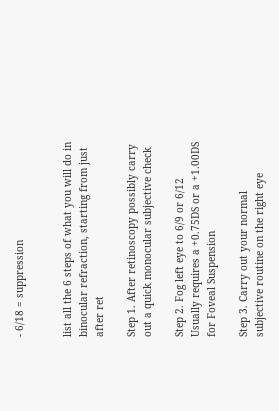- 6/18 = suppression


list all the 6 steps of what you will do in binocular refraction, starting from just after ret

Step 1. After retinoscopy possibly carry out a quick monocular subjective check

Step 2. Fog left eye to 6/9 or 6/12
Usually requires a +0.75DS or a +1.00DS for Foveal Suspension

Step 3. Carry out your normal subjective routine on the right eye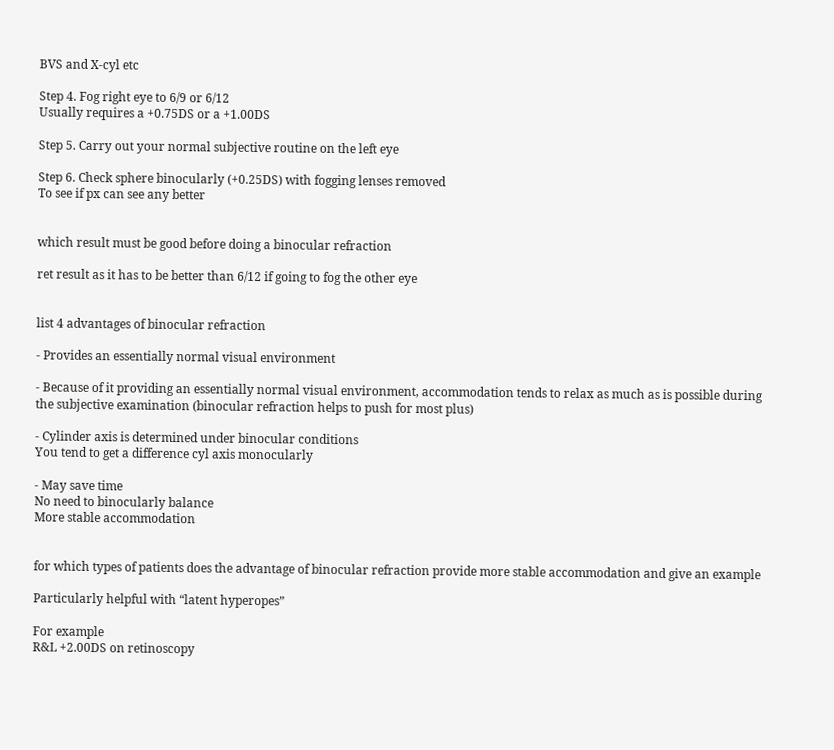BVS and X-cyl etc

Step 4. Fog right eye to 6/9 or 6/12
Usually requires a +0.75DS or a +1.00DS

Step 5. Carry out your normal subjective routine on the left eye

Step 6. Check sphere binocularly (+0.25DS) with fogging lenses removed
To see if px can see any better


which result must be good before doing a binocular refraction

ret result as it has to be better than 6/12 if going to fog the other eye


list 4 advantages of binocular refraction

- Provides an essentially normal visual environment

- Because of it providing an essentially normal visual environment, accommodation tends to relax as much as is possible during the subjective examination (binocular refraction helps to push for most plus)

- Cylinder axis is determined under binocular conditions
You tend to get a difference cyl axis monocularly

- May save time
No need to binocularly balance
More stable accommodation


for which types of patients does the advantage of binocular refraction provide more stable accommodation and give an example

Particularly helpful with “latent hyperopes”

For example
R&L +2.00DS on retinoscopy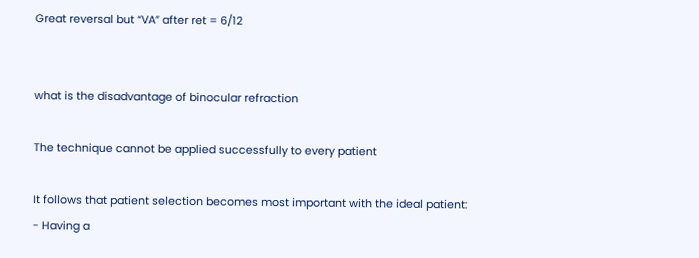Great reversal but “VA” after ret = 6/12


what is the disadvantage of binocular refraction

The technique cannot be applied successfully to every patient

It follows that patient selection becomes most important with the ideal patient:
- Having a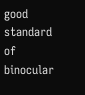good standard of binocular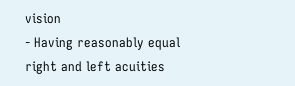vision
- Having reasonably equal right and left acuities